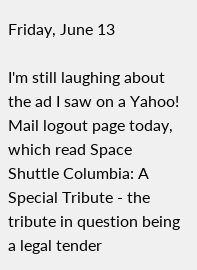Friday, June 13

I'm still laughing about the ad I saw on a Yahoo! Mail logout page today, which read Space Shuttle Columbia: A Special Tribute - the tribute in question being a legal tender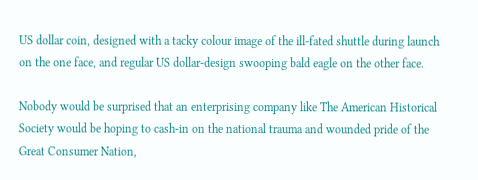US dollar coin, designed with a tacky colour image of the ill-fated shuttle during launch on the one face, and regular US dollar-design swooping bald eagle on the other face.

Nobody would be surprised that an enterprising company like The American Historical Society would be hoping to cash-in on the national trauma and wounded pride of the Great Consumer Nation,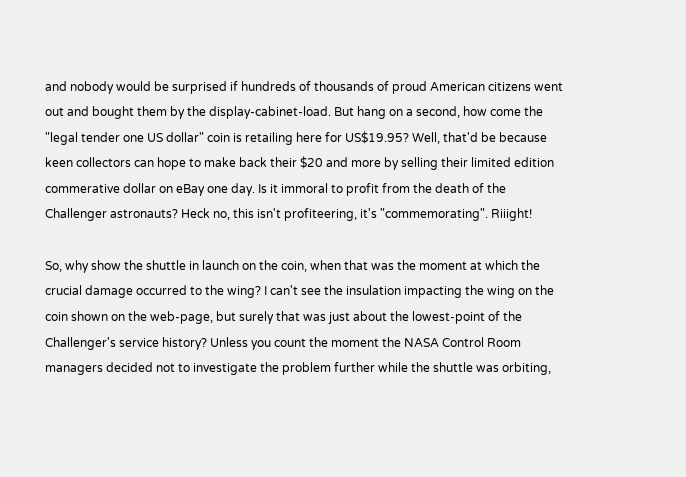and nobody would be surprised if hundreds of thousands of proud American citizens went out and bought them by the display-cabinet-load. But hang on a second, how come the "legal tender one US dollar" coin is retailing here for US$19.95? Well, that'd be because keen collectors can hope to make back their $20 and more by selling their limited edition commerative dollar on eBay one day. Is it immoral to profit from the death of the Challenger astronauts? Heck no, this isn't profiteering, it's "commemorating". Riiight!

So, why show the shuttle in launch on the coin, when that was the moment at which the crucial damage occurred to the wing? I can't see the insulation impacting the wing on the coin shown on the web-page, but surely that was just about the lowest-point of the Challenger's service history? Unless you count the moment the NASA Control Room managers decided not to investigate the problem further while the shuttle was orbiting,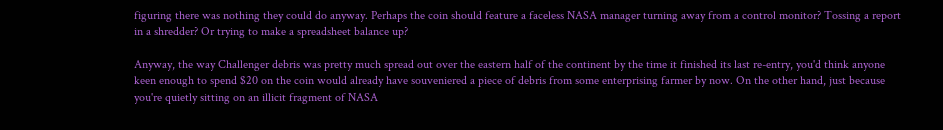figuring there was nothing they could do anyway. Perhaps the coin should feature a faceless NASA manager turning away from a control monitor? Tossing a report in a shredder? Or trying to make a spreadsheet balance up?

Anyway, the way Challenger debris was pretty much spread out over the eastern half of the continent by the time it finished its last re-entry, you'd think anyone keen enough to spend $20 on the coin would already have souveniered a piece of debris from some enterprising farmer by now. On the other hand, just because you're quietly sitting on an illicit fragment of NASA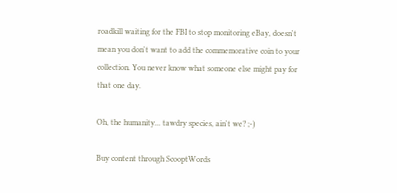roadkill waiting for the FBI to stop monitoring eBay, doesn't mean you don't want to add the commemorative coin to your collection. You never know what someone else might pay for that one day.

Oh, the humanity... tawdry species, ain't we? ;-)

Buy content through ScooptWords